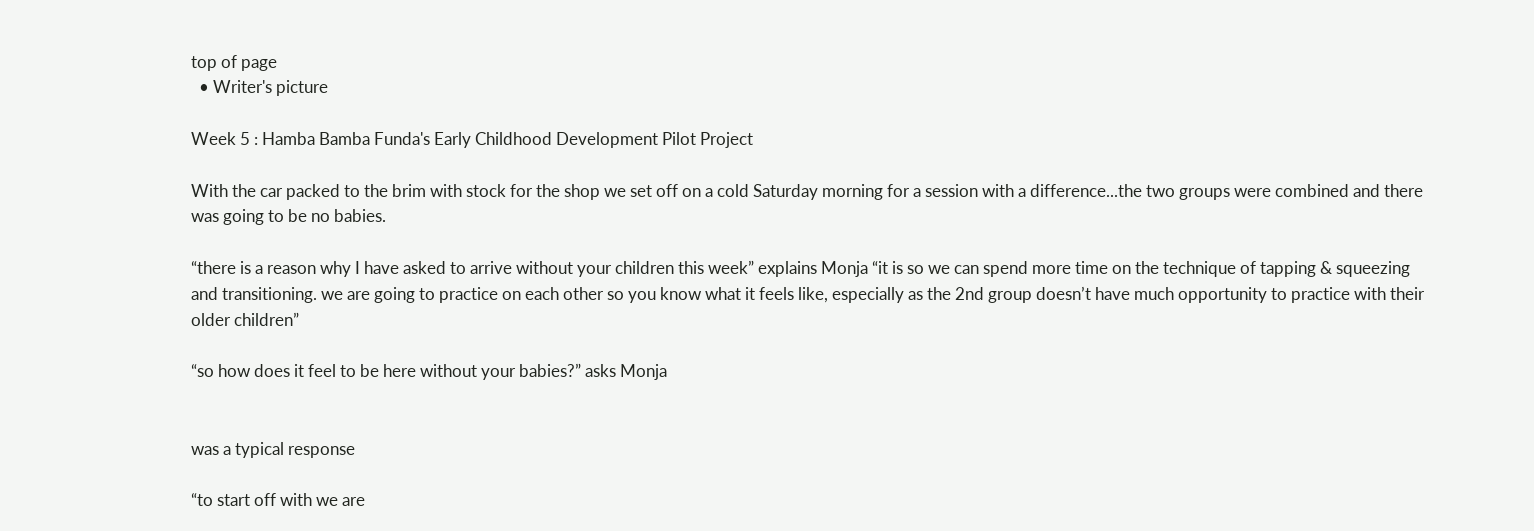top of page
  • Writer's picture

Week 5 : Hamba Bamba Funda's Early Childhood Development Pilot Project

With the car packed to the brim with stock for the shop we set off on a cold Saturday morning for a session with a difference...the two groups were combined and there was going to be no babies.

“there is a reason why I have asked to arrive without your children this week” explains Monja “it is so we can spend more time on the technique of tapping & squeezing and transitioning. we are going to practice on each other so you know what it feels like, especially as the 2nd group doesn’t have much opportunity to practice with their older children”

“so how does it feel to be here without your babies?” asks Monja


was a typical response

“to start off with we are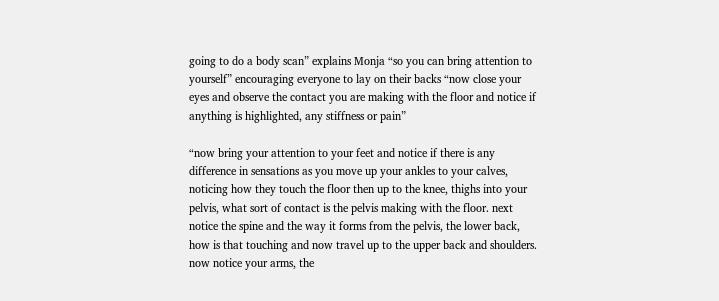going to do a body scan” explains Monja “so you can bring attention to yourself” encouraging everyone to lay on their backs “now close your eyes and observe the contact you are making with the floor and notice if anything is highlighted, any stiffness or pain”

“now bring your attention to your feet and notice if there is any difference in sensations as you move up your ankles to your calves, noticing how they touch the floor then up to the knee, thighs into your pelvis, what sort of contact is the pelvis making with the floor. next notice the spine and the way it forms from the pelvis, the lower back, how is that touching and now travel up to the upper back and shoulders. now notice your arms, the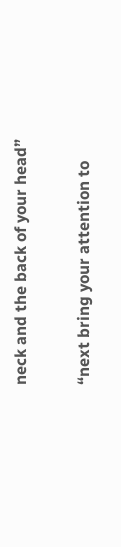neck and the back of your head”

“next bring your attention to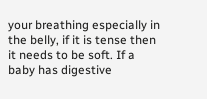your breathing especially in the belly, if it is tense then it needs to be soft. If a baby has digestive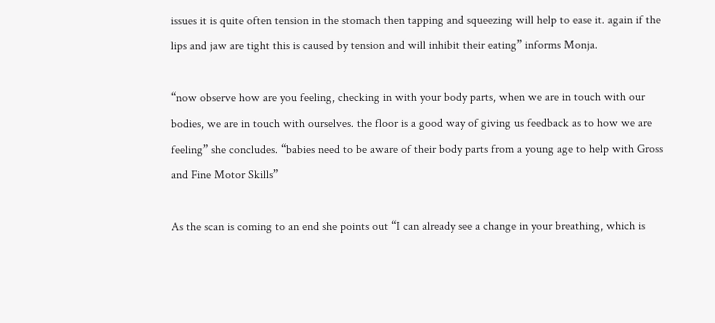issues it is quite often tension in the stomach then tapping and squeezing will help to ease it. again if the lips and jaw are tight this is caused by tension and will inhibit their eating” informs Monja.

“now observe how are you feeling, checking in with your body parts, when we are in touch with our bodies, we are in touch with ourselves. the floor is a good way of giving us feedback as to how we are feeling” she concludes. “babies need to be aware of their body parts from a young age to help with Gross and Fine Motor Skills”

As the scan is coming to an end she points out “I can already see a change in your breathing, which is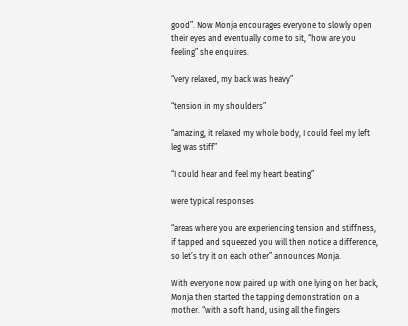good”. Now Monja encourages everyone to slowly open their eyes and eventually come to sit, “how are you feeling” she enquires.

“very relaxed, my back was heavy”

“tension in my shoulders”

“amazing, it relaxed my whole body, I could feel my left leg was stiff”

“I could hear and feel my heart beating”

were typical responses

“areas where you are experiencing tension and stiffness, if tapped and squeezed you will then notice a difference, so let’s try it on each other” announces Monja.

With everyone now paired up with one lying on her back, Monja then started the tapping demonstration on a mother. “with a soft hand, using all the fingers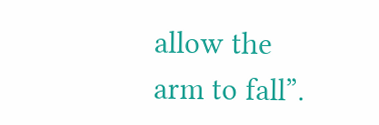allow the arm to fall”.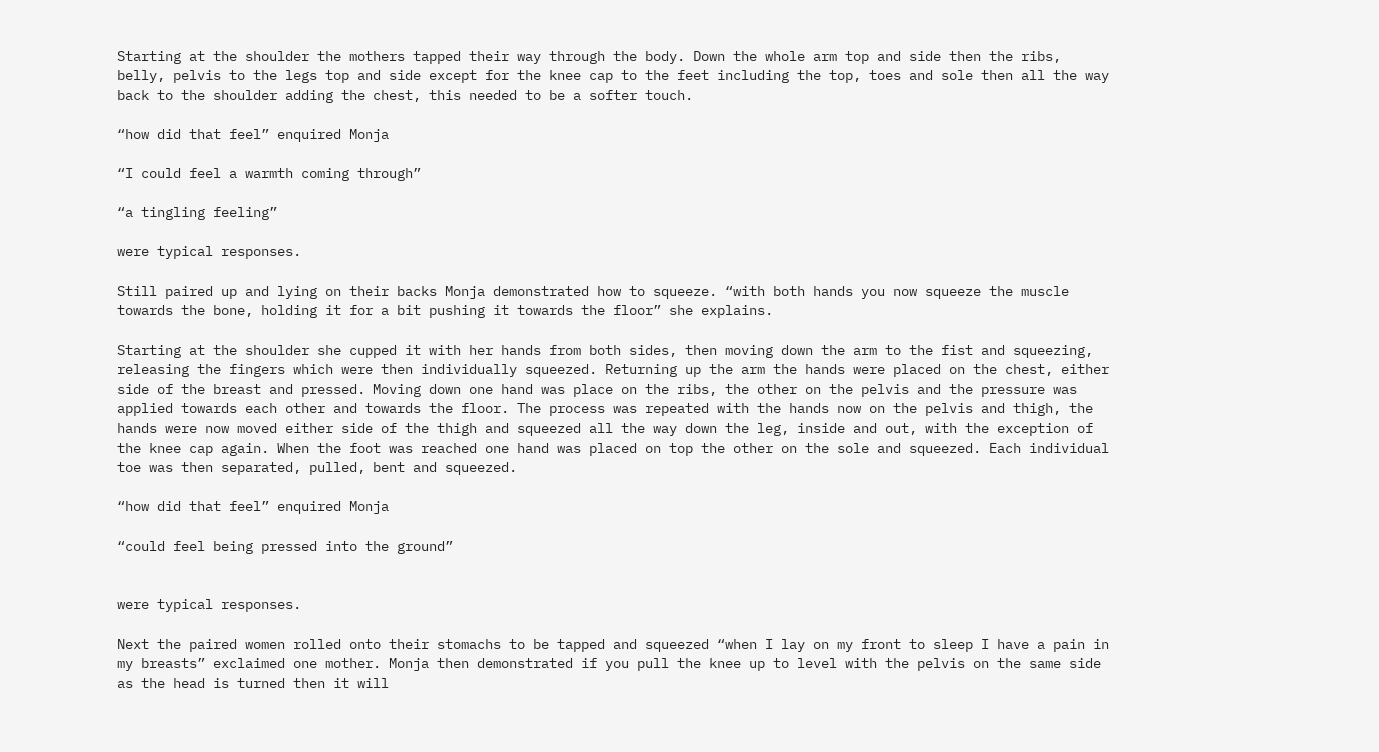Starting at the shoulder the mothers tapped their way through the body. Down the whole arm top and side then the ribs, belly, pelvis to the legs top and side except for the knee cap to the feet including the top, toes and sole then all the way back to the shoulder adding the chest, this needed to be a softer touch.

“how did that feel” enquired Monja

“I could feel a warmth coming through”

“a tingling feeling”

were typical responses.

Still paired up and lying on their backs Monja demonstrated how to squeeze. “with both hands you now squeeze the muscle towards the bone, holding it for a bit pushing it towards the floor” she explains.

Starting at the shoulder she cupped it with her hands from both sides, then moving down the arm to the fist and squeezing, releasing the fingers which were then individually squeezed. Returning up the arm the hands were placed on the chest, either side of the breast and pressed. Moving down one hand was place on the ribs, the other on the pelvis and the pressure was applied towards each other and towards the floor. The process was repeated with the hands now on the pelvis and thigh, the hands were now moved either side of the thigh and squeezed all the way down the leg, inside and out, with the exception of the knee cap again. When the foot was reached one hand was placed on top the other on the sole and squeezed. Each individual toe was then separated, pulled, bent and squeezed.

“how did that feel” enquired Monja

“could feel being pressed into the ground”


were typical responses.

Next the paired women rolled onto their stomachs to be tapped and squeezed “when I lay on my front to sleep I have a pain in my breasts” exclaimed one mother. Monja then demonstrated if you pull the knee up to level with the pelvis on the same side as the head is turned then it will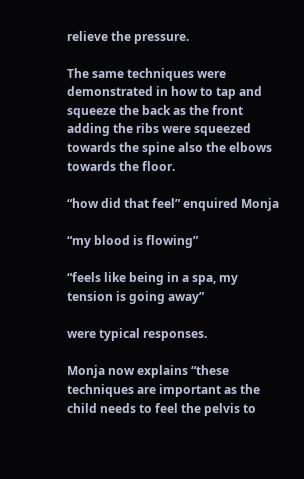relieve the pressure.

The same techniques were demonstrated in how to tap and squeeze the back as the front adding the ribs were squeezed towards the spine also the elbows towards the floor.

“how did that feel” enquired Monja

“my blood is flowing”

“feels like being in a spa, my tension is going away”

were typical responses.

Monja now explains “these techniques are important as the child needs to feel the pelvis to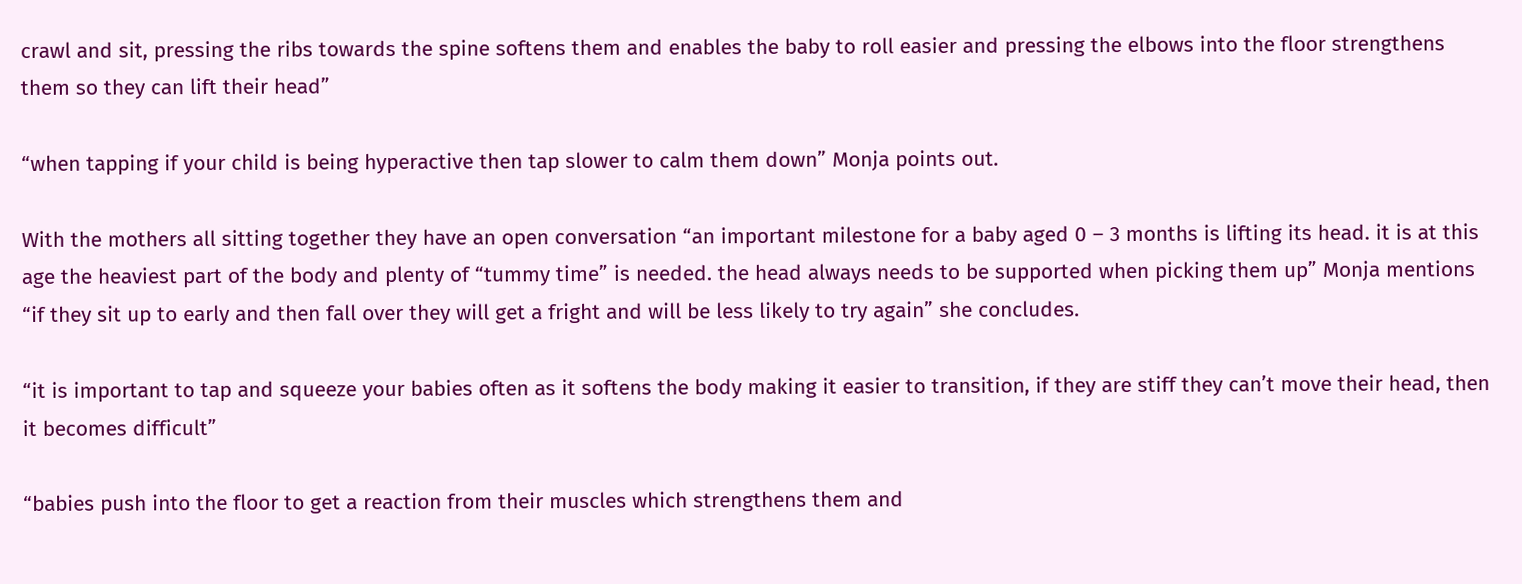crawl and sit, pressing the ribs towards the spine softens them and enables the baby to roll easier and pressing the elbows into the floor strengthens them so they can lift their head”

“when tapping if your child is being hyperactive then tap slower to calm them down” Monja points out.

With the mothers all sitting together they have an open conversation “an important milestone for a baby aged 0 – 3 months is lifting its head. it is at this age the heaviest part of the body and plenty of “tummy time” is needed. the head always needs to be supported when picking them up” Monja mentions “if they sit up to early and then fall over they will get a fright and will be less likely to try again” she concludes.

“it is important to tap and squeeze your babies often as it softens the body making it easier to transition, if they are stiff they can’t move their head, then it becomes difficult”

“babies push into the floor to get a reaction from their muscles which strengthens them and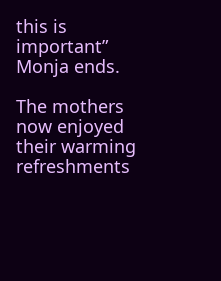this is important” Monja ends.

The mothers now enjoyed their warming refreshments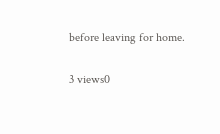before leaving for home.

3 views0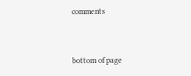comments


bottom of page